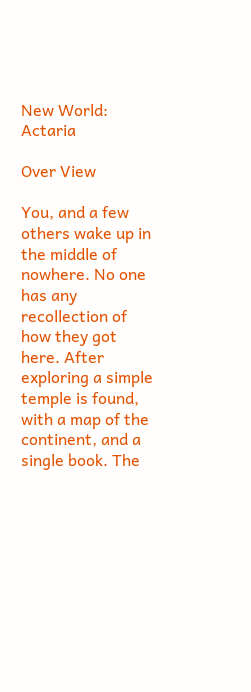New World: Actaria

Over View

You, and a few others wake up in the middle of nowhere. No one has any recollection of how they got here. After exploring a simple temple is found, with a map of the continent, and a single book. The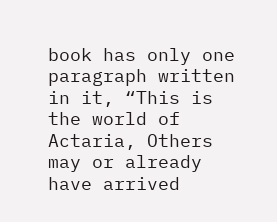book has only one paragraph written in it, “This is the world of Actaria, Others may or already have arrived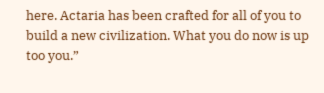here. Actaria has been crafted for all of you to build a new civilization. What you do now is up too you.”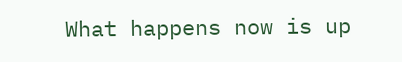What happens now is up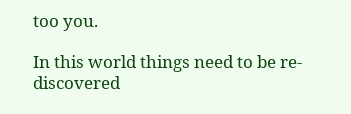too you.

In this world things need to be re-discovered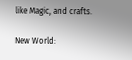like Magic, and crafts.

New World: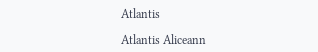Atlantis

Atlantis Aliceann